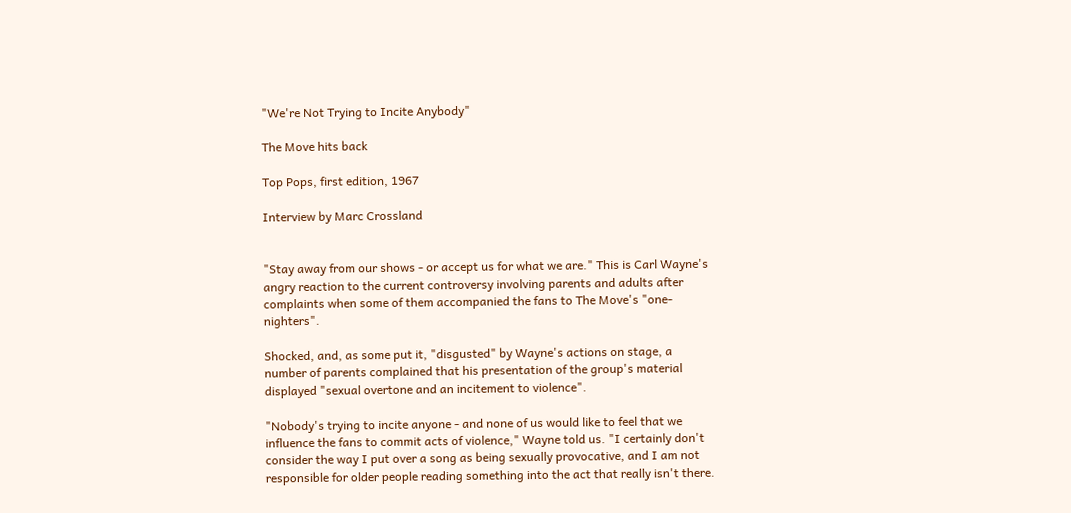"We're Not Trying to Incite Anybody"

The Move hits back

Top Pops, first edition, 1967

Interview by Marc Crossland


"Stay away from our shows - or accept us for what we are." This is Carl Wayne's angry reaction to the current controversy involving parents and adults after complaints when some of them accompanied the fans to The Move's "one-nighters".

Shocked, and, as some put it, "disgusted" by Wayne's actions on stage, a number of parents complained that his presentation of the group's material displayed "sexual overtone and an incitement to violence".

"Nobody's trying to incite anyone - and none of us would like to feel that we influence the fans to commit acts of violence," Wayne told us. "I certainly don't consider the way I put over a song as being sexually provocative, and I am not responsible for older people reading something into the act that really isn't there.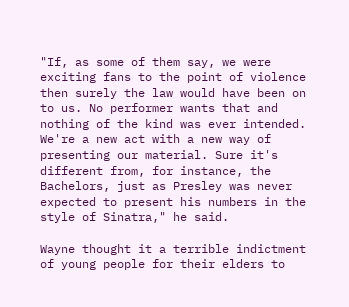"If, as some of them say, we were exciting fans to the point of violence then surely the law would have been on to us. No performer wants that and nothing of the kind was ever intended. We're a new act with a new way of presenting our material. Sure it's different from, for instance, the Bachelors, just as Presley was never expected to present his numbers in the style of Sinatra," he said.

Wayne thought it a terrible indictment of young people for their elders to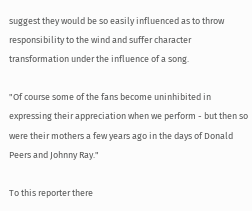suggest they would be so easily influenced as to throw responsibility to the wind and suffer character transformation under the influence of a song.

"Of course some of the fans become uninhibited in expressing their appreciation when we perform - but then so were their mothers a few years ago in the days of Donald Peers and Johnny Ray."

To this reporter there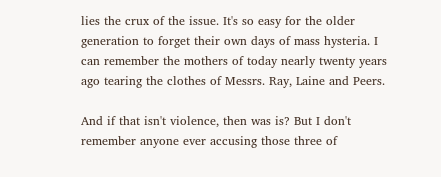lies the crux of the issue. It's so easy for the older generation to forget their own days of mass hysteria. I can remember the mothers of today nearly twenty years ago tearing the clothes of Messrs. Ray, Laine and Peers.

And if that isn't violence, then was is? But I don't remember anyone ever accusing those three of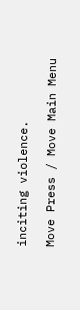inciting violence.

Move Press / Move Main Menu